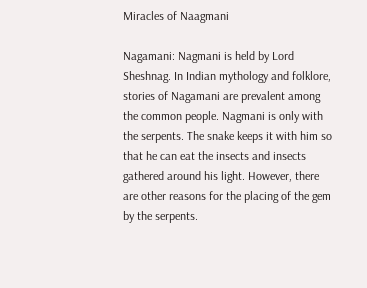Miracles of Naagmani

Nagamani: Nagmani is held by Lord Sheshnag. In Indian mythology and folklore, stories of Nagamani are prevalent among the common people. Nagmani is only with the serpents. The snake keeps it with him so that he can eat the insects and insects gathered around his light. However, there are other reasons for the placing of the gem by the serpents.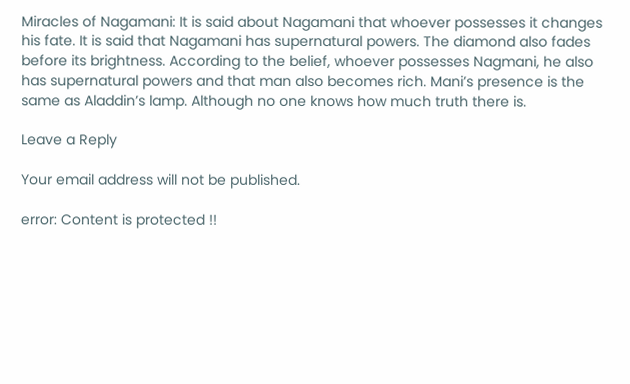Miracles of Nagamani: It is said about Nagamani that whoever possesses it changes his fate. It is said that Nagamani has supernatural powers. The diamond also fades before its brightness. According to the belief, whoever possesses Nagmani, he also has supernatural powers and that man also becomes rich. Mani’s presence is the same as Aladdin’s lamp. Although no one knows how much truth there is.

Leave a Reply

Your email address will not be published.

error: Content is protected !!